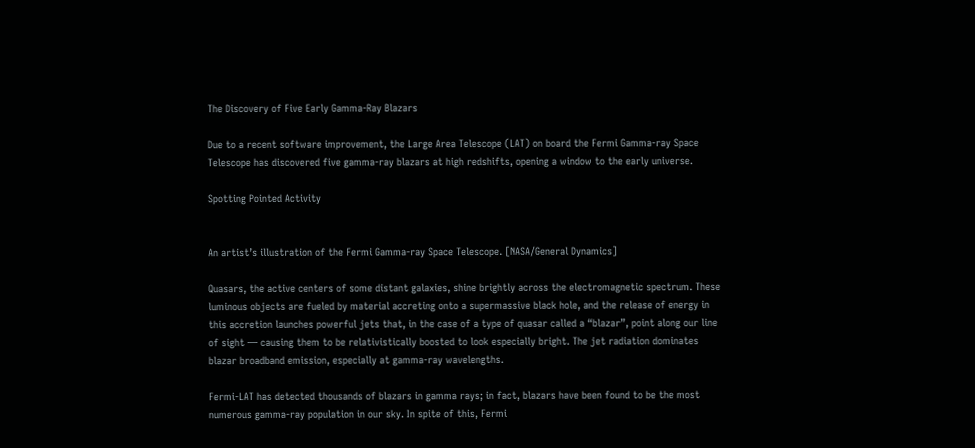The Discovery of Five Early Gamma-Ray Blazars

Due to a recent software improvement, the Large Area Telescope (LAT) on board the Fermi Gamma-ray Space Telescope has discovered five gamma-ray blazars at high redshifts, opening a window to the early universe.

Spotting Pointed Activity


An artist’s illustration of the Fermi Gamma-ray Space Telescope. [NASA/General Dynamics]

Quasars, the active centers of some distant galaxies, shine brightly across the electromagnetic spectrum. These luminous objects are fueled by material accreting onto a supermassive black hole, and the release of energy in this accretion launches powerful jets that, in the case of a type of quasar called a “blazar”, point along our line of sight — causing them to be relativistically boosted to look especially bright. The jet radiation dominates blazar broadband emission, especially at gamma-ray wavelengths.

Fermi-LAT has detected thousands of blazars in gamma rays; in fact, blazars have been found to be the most numerous gamma-ray population in our sky. In spite of this, Fermi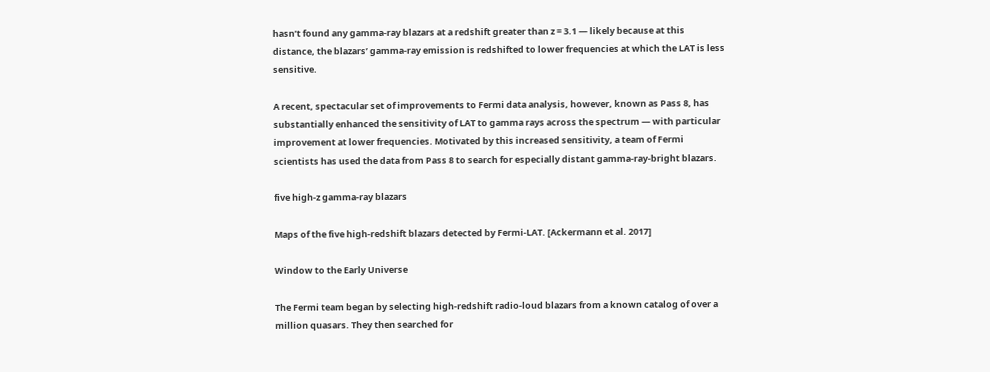hasn’t found any gamma-ray blazars at a redshift greater than z = 3.1 — likely because at this distance, the blazars’ gamma-ray emission is redshifted to lower frequencies at which the LAT is less sensitive.

A recent, spectacular set of improvements to Fermi data analysis, however, known as Pass 8, has substantially enhanced the sensitivity of LAT to gamma rays across the spectrum — with particular improvement at lower frequencies. Motivated by this increased sensitivity, a team of Fermi scientists has used the data from Pass 8 to search for especially distant gamma-ray-bright blazars.

five high-z gamma-ray blazars

Maps of the five high-redshift blazars detected by Fermi-LAT. [Ackermann et al. 2017]

Window to the Early Universe

The Fermi team began by selecting high-redshift radio-loud blazars from a known catalog of over a million quasars. They then searched for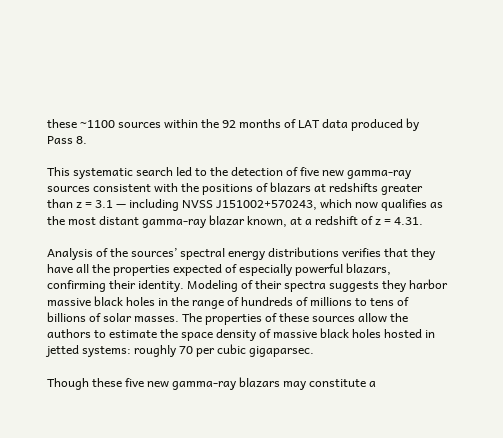these ~1100 sources within the 92 months of LAT data produced by Pass 8.

This systematic search led to the detection of five new gamma-ray sources consistent with the positions of blazars at redshifts greater than z = 3.1 — including NVSS J151002+570243, which now qualifies as the most distant gamma-ray blazar known, at a redshift of z = 4.31.

Analysis of the sources’ spectral energy distributions verifies that they have all the properties expected of especially powerful blazars, confirming their identity. Modeling of their spectra suggests they harbor massive black holes in the range of hundreds of millions to tens of billions of solar masses. The properties of these sources allow the authors to estimate the space density of massive black holes hosted in jetted systems: roughly 70 per cubic gigaparsec.

Though these five new gamma-ray blazars may constitute a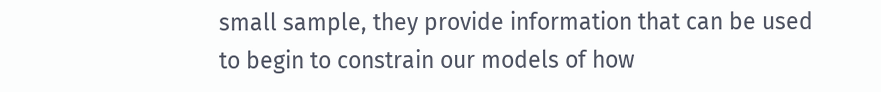small sample, they provide information that can be used to begin to constrain our models of how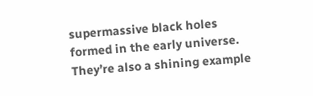supermassive black holes formed in the early universe. They’re also a shining example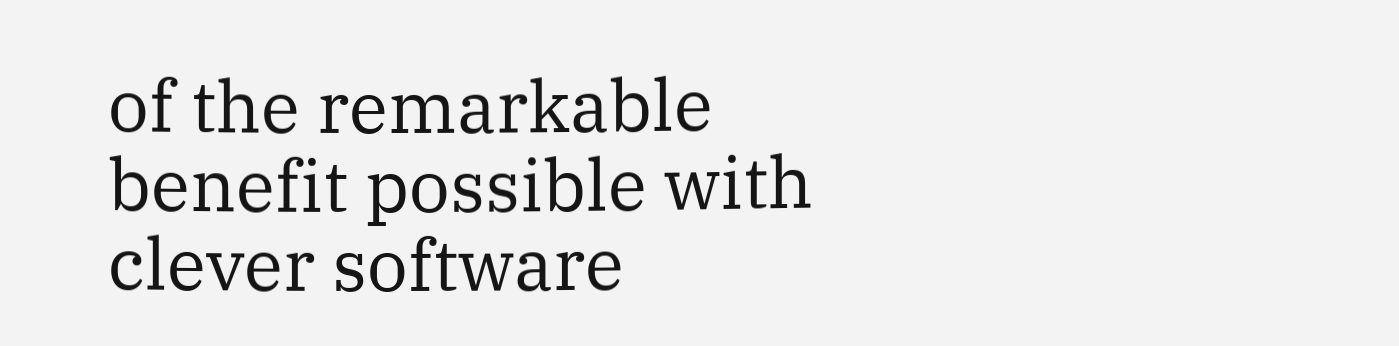of the remarkable benefit possible with clever software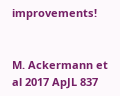improvements!


M. Ackermann et al 2017 ApJL 837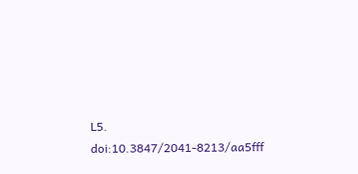L5. doi:10.3847/2041-8213/aa5fff